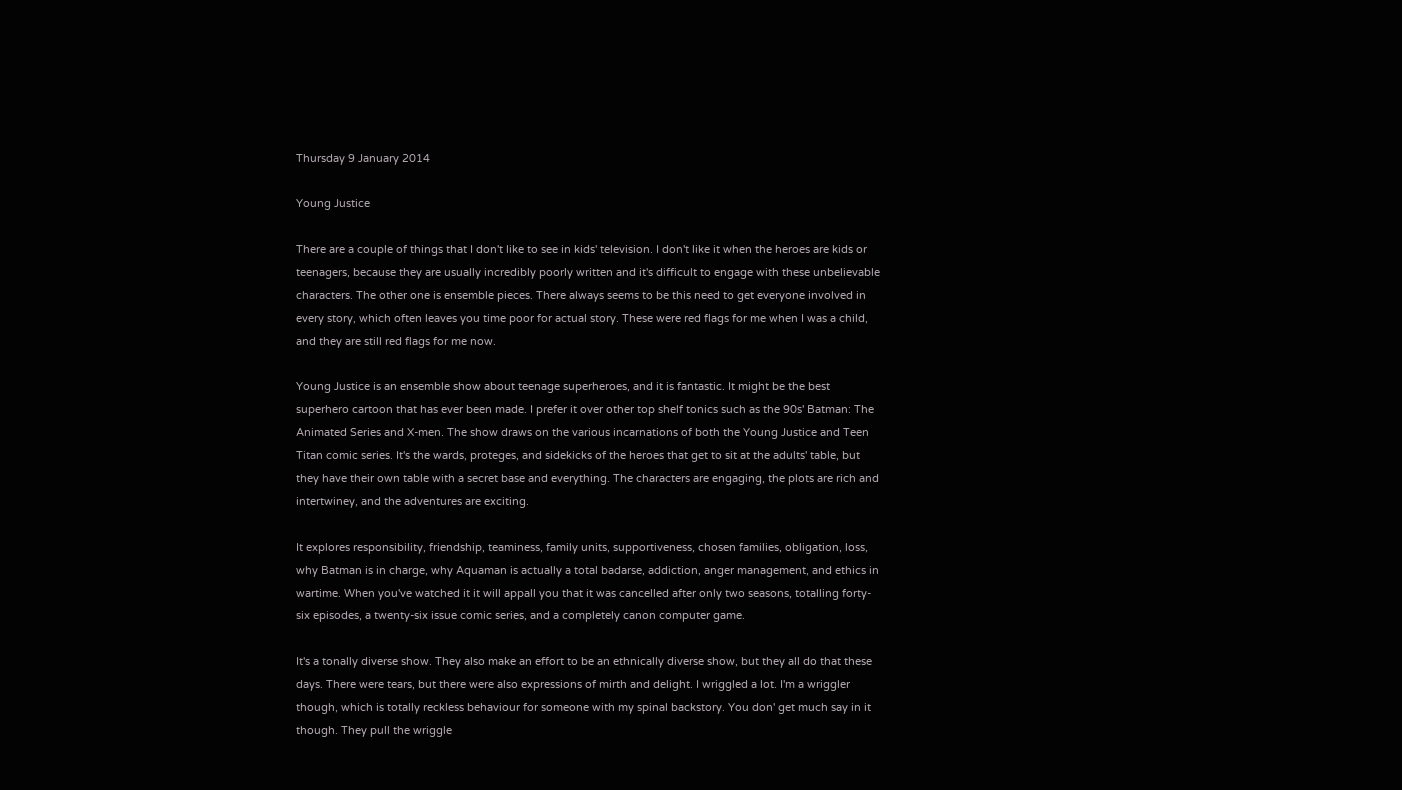Thursday 9 January 2014

Young Justice

There are a couple of things that I don't like to see in kids' television. I don't like it when the heroes are kids or teenagers, because they are usually incredibly poorly written and it's difficult to engage with these unbelievable characters. The other one is ensemble pieces. There always seems to be this need to get everyone involved in every story, which often leaves you time poor for actual story. These were red flags for me when I was a child, and they are still red flags for me now.

Young Justice is an ensemble show about teenage superheroes, and it is fantastic. It might be the best superhero cartoon that has ever been made. I prefer it over other top shelf tonics such as the 90s' Batman: The Animated Series and X-men. The show draws on the various incarnations of both the Young Justice and Teen Titan comic series. It's the wards, proteges, and sidekicks of the heroes that get to sit at the adults' table, but they have their own table with a secret base and everything. The characters are engaging, the plots are rich and intertwiney, and the adventures are exciting.

It explores responsibility, friendship, teaminess, family units, supportiveness, chosen families, obligation, loss, why Batman is in charge, why Aquaman is actually a total badarse, addiction, anger management, and ethics in wartime. When you've watched it it will appall you that it was cancelled after only two seasons, totalling forty-six episodes, a twenty-six issue comic series, and a completely canon computer game.

It's a tonally diverse show. They also make an effort to be an ethnically diverse show, but they all do that these days. There were tears, but there were also expressions of mirth and delight. I wriggled a lot. I'm a wriggler though, which is totally reckless behaviour for someone with my spinal backstory. You don' get much say in it though. They pull the wriggle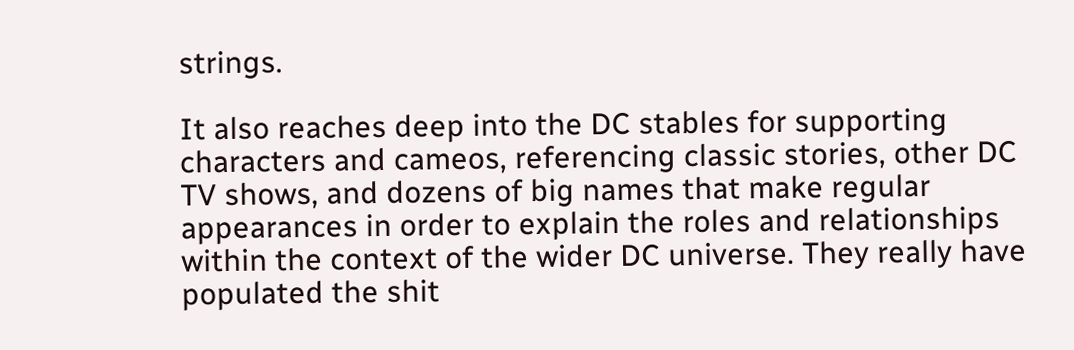strings.

It also reaches deep into the DC stables for supporting characters and cameos, referencing classic stories, other DC TV shows, and dozens of big names that make regular appearances in order to explain the roles and relationships within the context of the wider DC universe. They really have populated the shit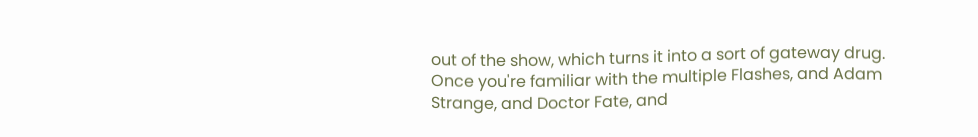out of the show, which turns it into a sort of gateway drug. Once you're familiar with the multiple Flashes, and Adam Strange, and Doctor Fate, and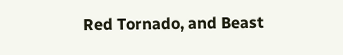Red Tornado, and Beast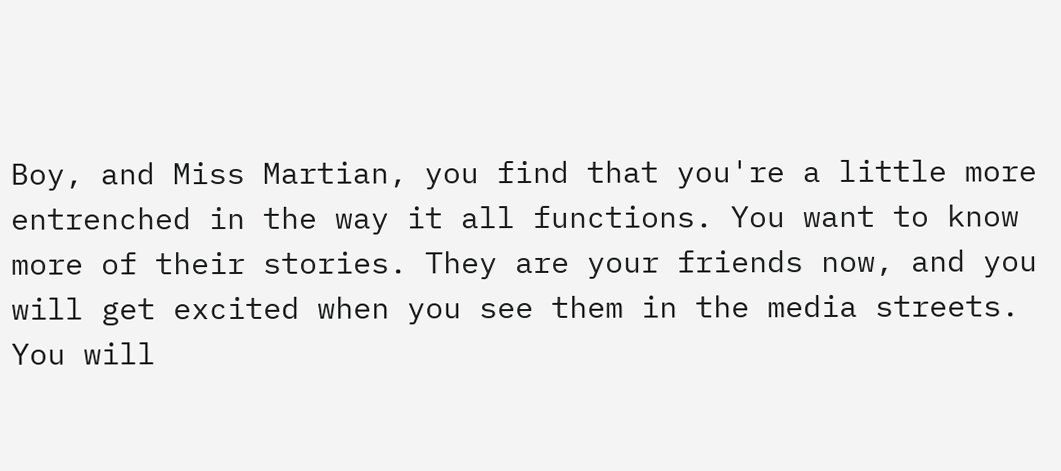Boy, and Miss Martian, you find that you're a little more entrenched in the way it all functions. You want to know more of their stories. They are your friends now, and you will get excited when you see them in the media streets. You will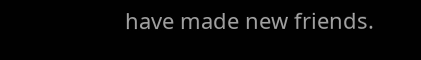have made new friends.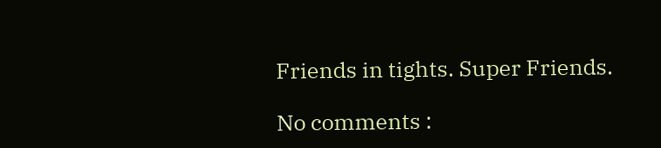Friends in tights. Super Friends.

No comments :